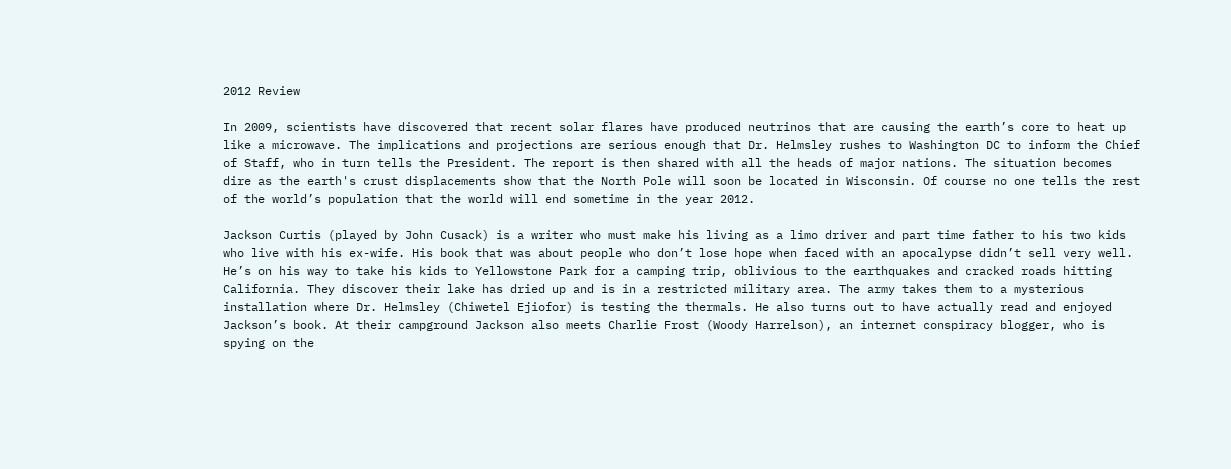2012 Review

In 2009, scientists have discovered that recent solar flares have produced neutrinos that are causing the earth’s core to heat up like a microwave. The implications and projections are serious enough that Dr. Helmsley rushes to Washington DC to inform the Chief of Staff, who in turn tells the President. The report is then shared with all the heads of major nations. The situation becomes dire as the earth's crust displacements show that the North Pole will soon be located in Wisconsin. Of course no one tells the rest of the world’s population that the world will end sometime in the year 2012.

Jackson Curtis (played by John Cusack) is a writer who must make his living as a limo driver and part time father to his two kids who live with his ex-wife. His book that was about people who don’t lose hope when faced with an apocalypse didn’t sell very well. He’s on his way to take his kids to Yellowstone Park for a camping trip, oblivious to the earthquakes and cracked roads hitting California. They discover their lake has dried up and is in a restricted military area. The army takes them to a mysterious installation where Dr. Helmsley (Chiwetel Ejiofor) is testing the thermals. He also turns out to have actually read and enjoyed Jackson’s book. At their campground Jackson also meets Charlie Frost (Woody Harrelson), an internet conspiracy blogger, who is spying on the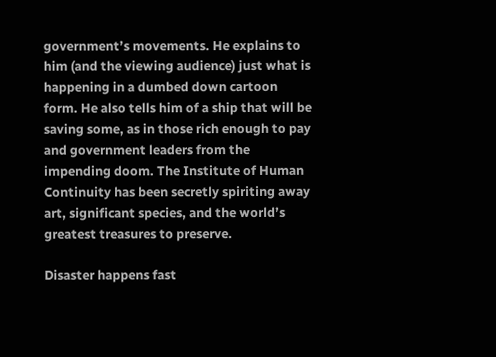government’s movements. He explains to him (and the viewing audience) just what is happening in a dumbed down cartoon form. He also tells him of a ship that will be saving some, as in those rich enough to pay and government leaders from the impending doom. The Institute of Human Continuity has been secretly spiriting away art, significant species, and the world’s greatest treasures to preserve.

Disaster happens fast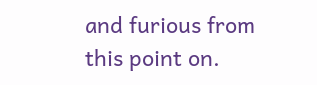and furious from this point on.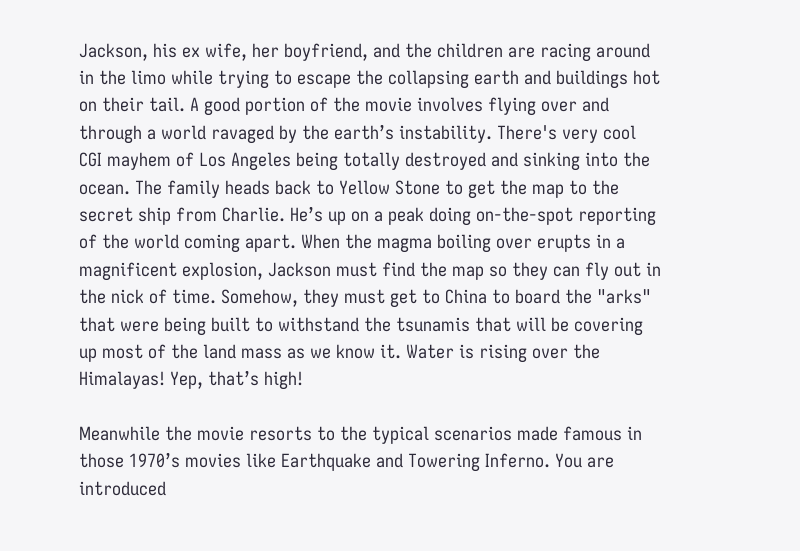Jackson, his ex wife, her boyfriend, and the children are racing around in the limo while trying to escape the collapsing earth and buildings hot on their tail. A good portion of the movie involves flying over and through a world ravaged by the earth’s instability. There's very cool CGI mayhem of Los Angeles being totally destroyed and sinking into the ocean. The family heads back to Yellow Stone to get the map to the secret ship from Charlie. He’s up on a peak doing on-the-spot reporting of the world coming apart. When the magma boiling over erupts in a magnificent explosion, Jackson must find the map so they can fly out in the nick of time. Somehow, they must get to China to board the "arks" that were being built to withstand the tsunamis that will be covering up most of the land mass as we know it. Water is rising over the Himalayas! Yep, that’s high!

Meanwhile the movie resorts to the typical scenarios made famous in those 1970’s movies like Earthquake and Towering Inferno. You are introduced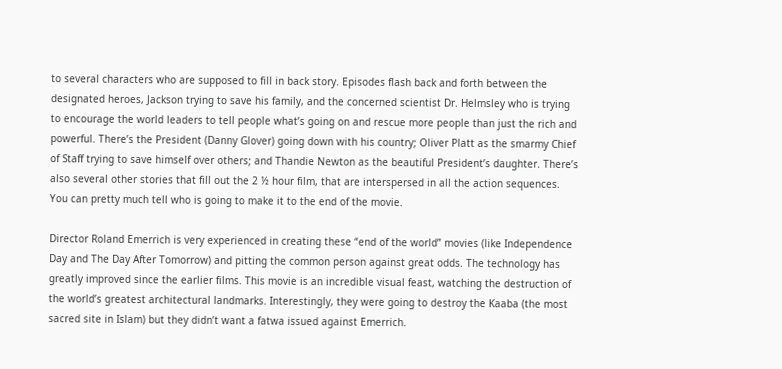to several characters who are supposed to fill in back story. Episodes flash back and forth between the designated heroes, Jackson trying to save his family, and the concerned scientist Dr. Helmsley who is trying to encourage the world leaders to tell people what’s going on and rescue more people than just the rich and powerful. There’s the President (Danny Glover) going down with his country; Oliver Platt as the smarmy Chief of Staff trying to save himself over others; and Thandie Newton as the beautiful President’s daughter. There’s also several other stories that fill out the 2 ½ hour film, that are interspersed in all the action sequences. You can pretty much tell who is going to make it to the end of the movie.

Director Roland Emerrich is very experienced in creating these “end of the world” movies (like Independence Day and The Day After Tomorrow) and pitting the common person against great odds. The technology has greatly improved since the earlier films. This movie is an incredible visual feast, watching the destruction of the world’s greatest architectural landmarks. Interestingly, they were going to destroy the Kaaba (the most sacred site in Islam) but they didn’t want a fatwa issued against Emerrich.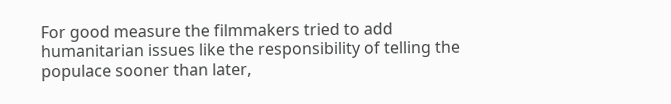For good measure the filmmakers tried to add humanitarian issues like the responsibility of telling the populace sooner than later,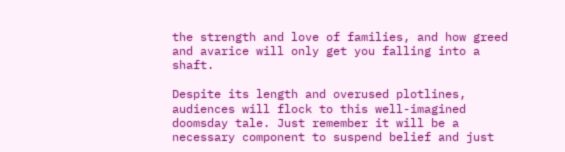the strength and love of families, and how greed and avarice will only get you falling into a shaft.

Despite its length and overused plotlines, audiences will flock to this well-imagined doomsday tale. Just remember it will be a necessary component to suspend belief and just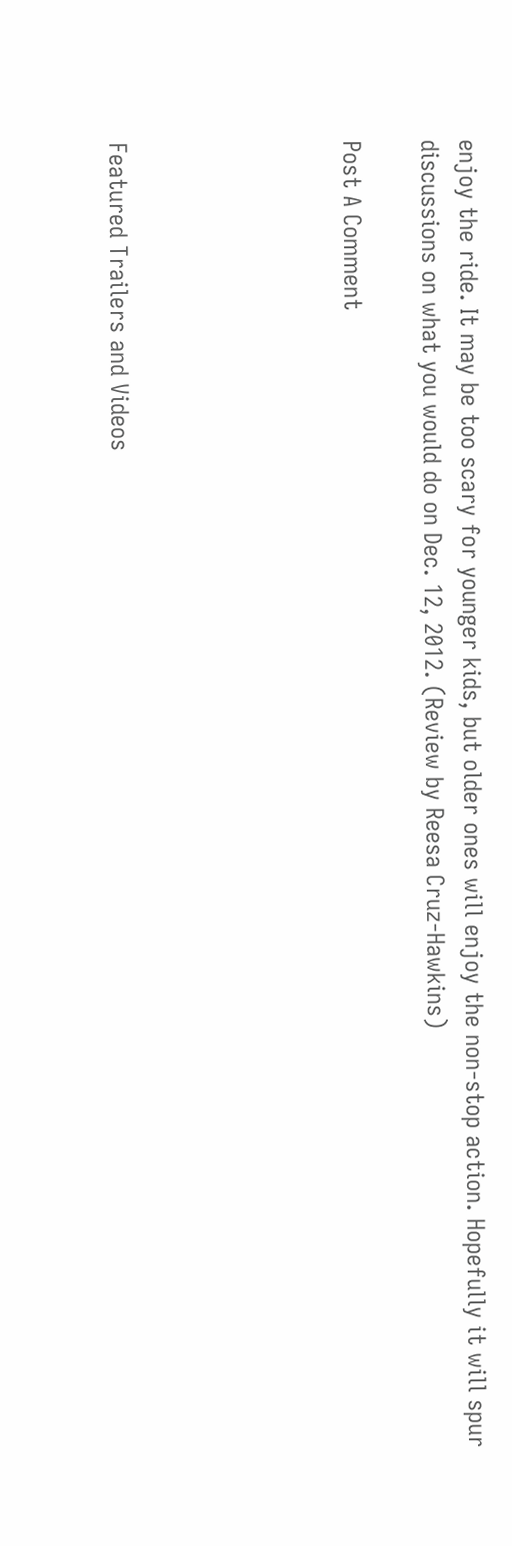enjoy the ride. It may be too scary for younger kids, but older ones will enjoy the non-stop action. Hopefully it will spur discussions on what you would do on Dec. 12, 2012. (Review by Reesa Cruz-Hawkins)

Post A Comment





Featured Trailers and Videos